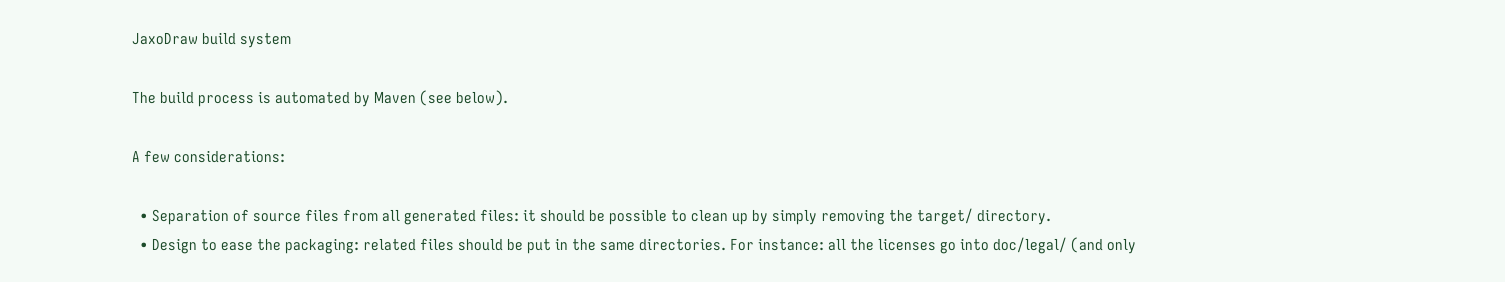JaxoDraw build system

The build process is automated by Maven (see below).

A few considerations:

  • Separation of source files from all generated files: it should be possible to clean up by simply removing the target/ directory.
  • Design to ease the packaging: related files should be put in the same directories. For instance: all the licenses go into doc/legal/ (and only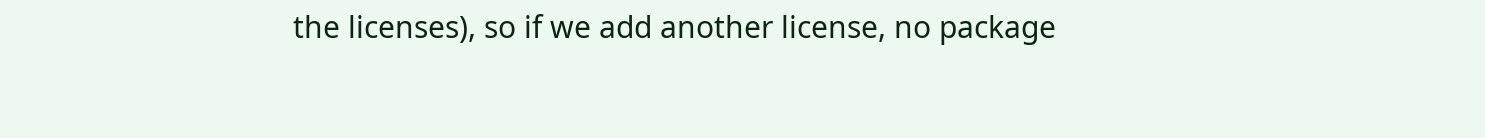the licenses), so if we add another license, no package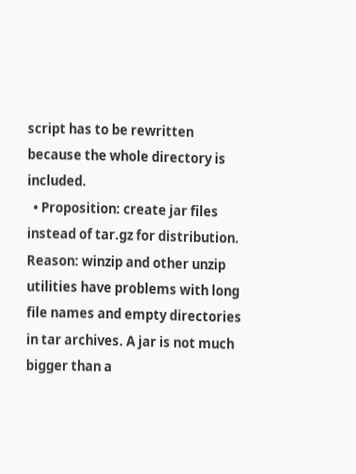script has to be rewritten because the whole directory is included.
  • Proposition: create jar files instead of tar.gz for distribution. Reason: winzip and other unzip utilities have problems with long file names and empty directories in tar archives. A jar is not much bigger than a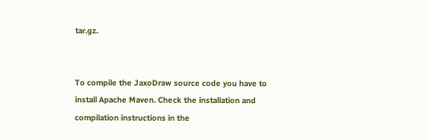tar.gz.


To compile the JaxoDraw source code you have to install Apache Maven. Check the installation and compilation instructions in the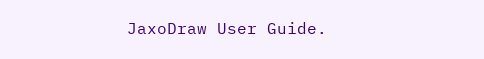JaxoDraw User Guide.